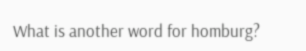What is another word for homburg?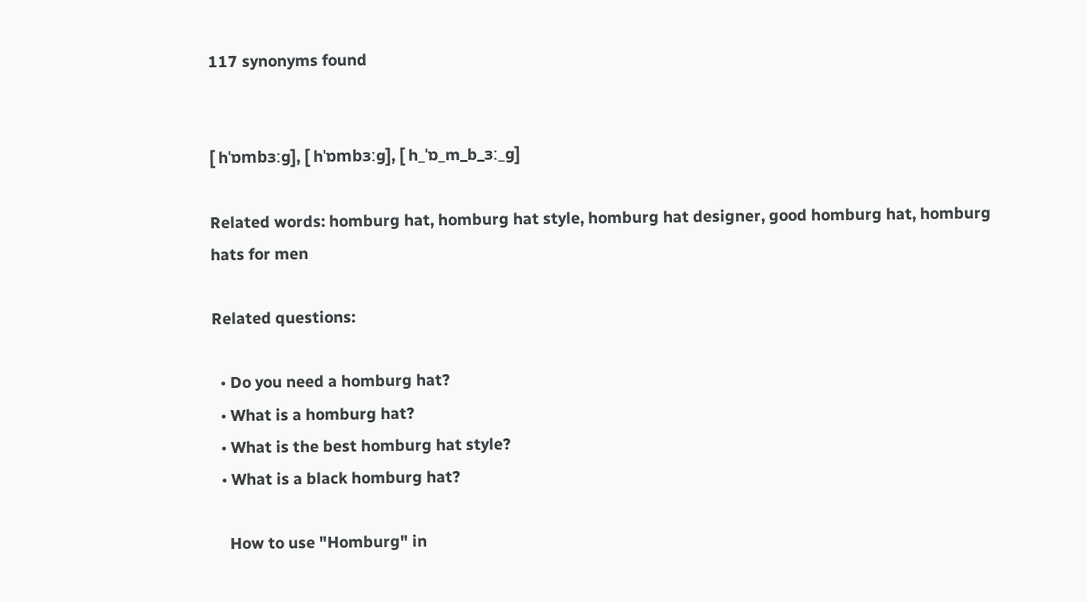117 synonyms found


[ hˈɒmbɜːɡ], [ hˈɒmbɜːɡ], [ h_ˈɒ_m_b_ɜː_ɡ]

Related words: homburg hat, homburg hat style, homburg hat designer, good homburg hat, homburg hats for men

Related questions:

  • Do you need a homburg hat?
  • What is a homburg hat?
  • What is the best homburg hat style?
  • What is a black homburg hat?

    How to use "Homburg" in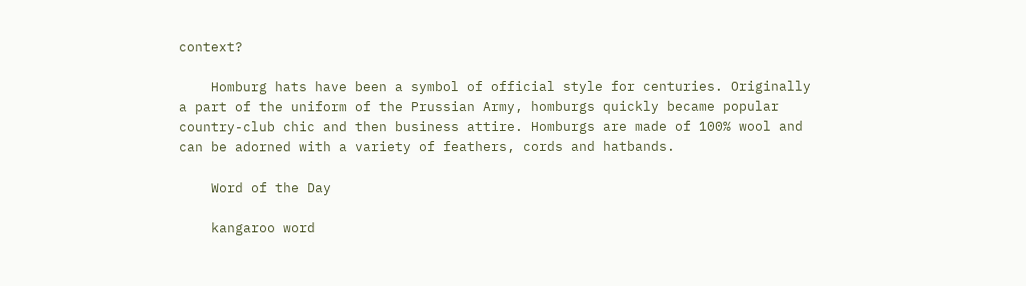context?

    Homburg hats have been a symbol of official style for centuries. Originally a part of the uniform of the Prussian Army, homburgs quickly became popular country-club chic and then business attire. Homburgs are made of 100% wool and can be adorned with a variety of feathers, cords and hatbands.

    Word of the Day

    kangaroo word